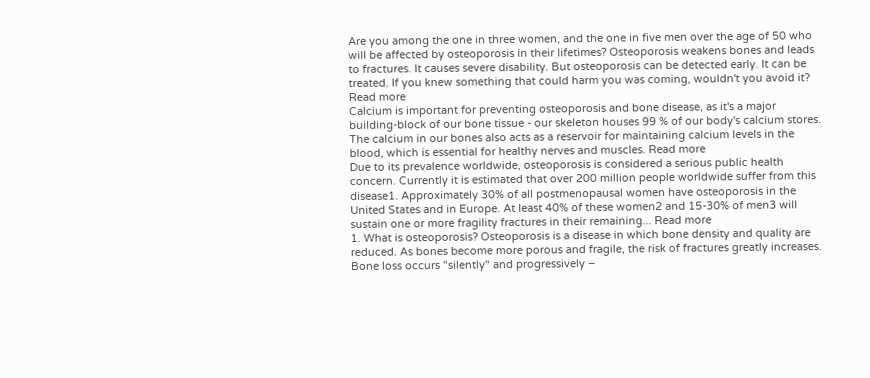Are you among the one in three women, and the one in five men over the age of 50 who will be affected by osteoporosis in their lifetimes? Osteoporosis weakens bones and leads to fractures. It causes severe disability. But osteoporosis can be detected early. It can be treated. If you knew something that could harm you was coming, wouldn't you avoid it? Read more
Calcium is important for preventing osteoporosis and bone disease, as it's a major building-block of our bone tissue - our skeleton houses 99 % of our body's calcium stores. The calcium in our bones also acts as a reservoir for maintaining calcium levels in the blood, which is essential for healthy nerves and muscles. Read more
Due to its prevalence worldwide, osteoporosis is considered a serious public health concern. Currently it is estimated that over 200 million people worldwide suffer from this disease1. Approximately 30% of all postmenopausal women have osteoporosis in the United States and in Europe. At least 40% of these women2 and 15-30% of men3 will sustain one or more fragility fractures in their remaining... Read more
1. What is osteoporosis? Osteoporosis is a disease in which bone density and quality are reduced. As bones become more porous and fragile, the risk of fractures greatly increases. Bone loss occurs "silently" and progressively –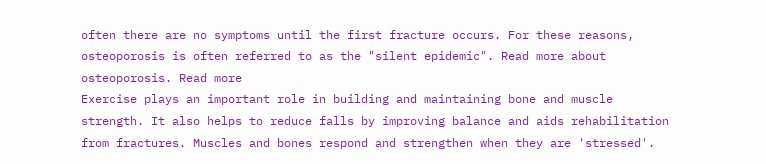often there are no symptoms until the first fracture occurs. For these reasons, osteoporosis is often referred to as the "silent epidemic". Read more about osteoporosis. Read more
Exercise plays an important role in building and maintaining bone and muscle strength. It also helps to reduce falls by improving balance and aids rehabilitation from fractures. Muscles and bones respond and strengthen when they are 'stressed'.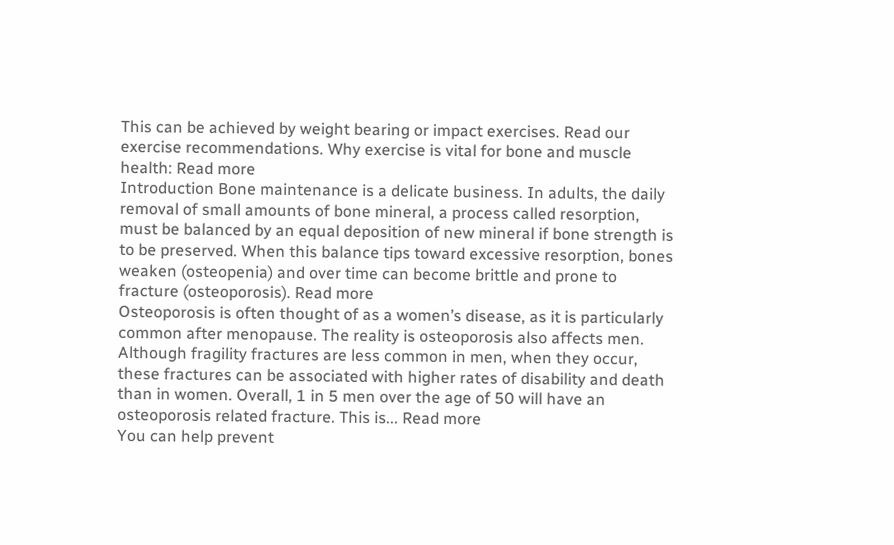This can be achieved by weight bearing or impact exercises. Read our exercise recommendations. Why exercise is vital for bone and muscle health: Read more
Introduction Bone maintenance is a delicate business. In adults, the daily removal of small amounts of bone mineral, a process called resorption, must be balanced by an equal deposition of new mineral if bone strength is to be preserved. When this balance tips toward excessive resorption, bones weaken (osteopenia) and over time can become brittle and prone to fracture (osteoporosis). Read more
Osteoporosis is often thought of as a women’s disease, as it is particularly common after menopause. The reality is osteoporosis also affects men. Although fragility fractures are less common in men, when they occur, these fractures can be associated with higher rates of disability and death than in women. Overall, 1 in 5 men over the age of 50 will have an osteoporosis related fracture. This is... Read more
You can help prevent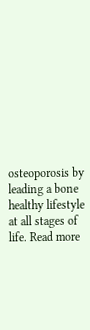osteoporosis by leading a bone healthy lifestyle at all stages of life. Read more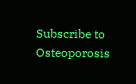Subscribe to Osteoporosis